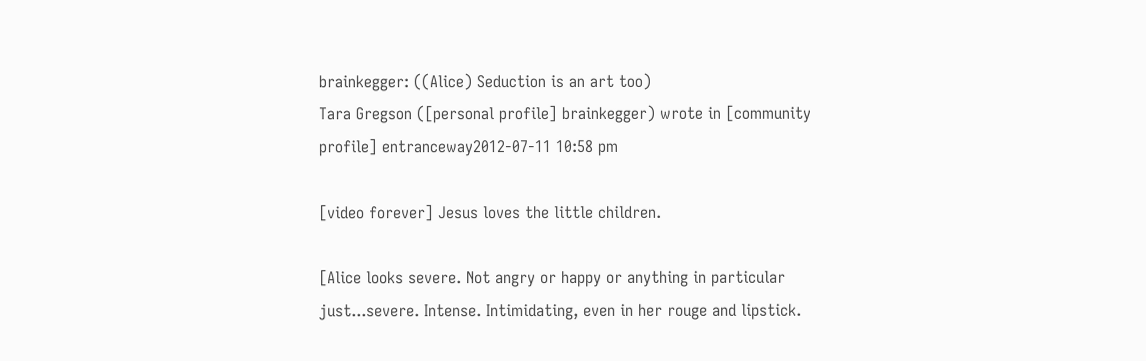brainkegger: ((Alice) Seduction is an art too)
Tara Gregson ([personal profile] brainkegger) wrote in [community profile] entranceway2012-07-11 10:58 pm

[video forever] Jesus loves the little children.

[Alice looks severe. Not angry or happy or anything in particular just...severe. Intense. Intimidating, even in her rouge and lipstick.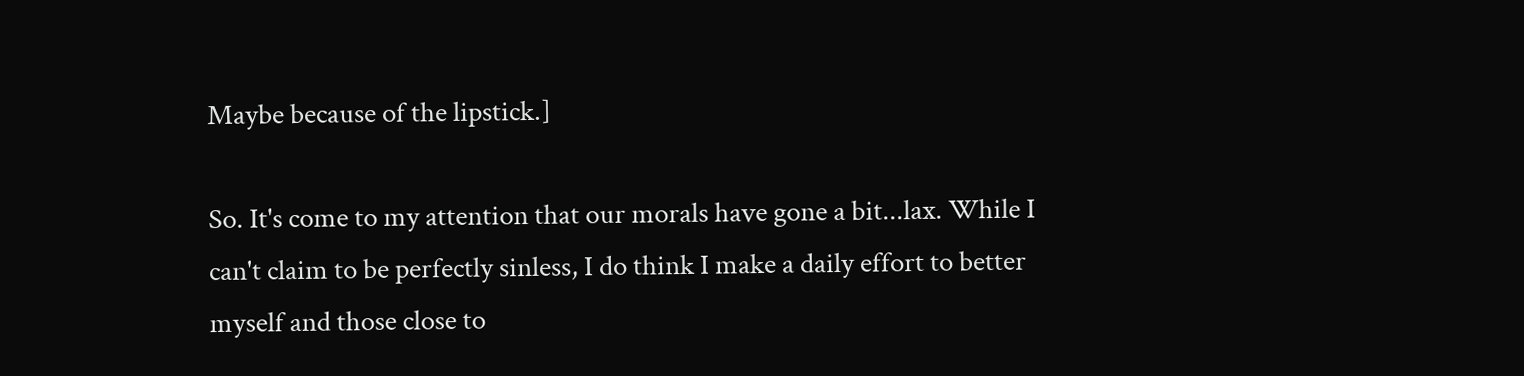Maybe because of the lipstick.]

So. It's come to my attention that our morals have gone a bit...lax. While I can't claim to be perfectly sinless, I do think I make a daily effort to better myself and those close to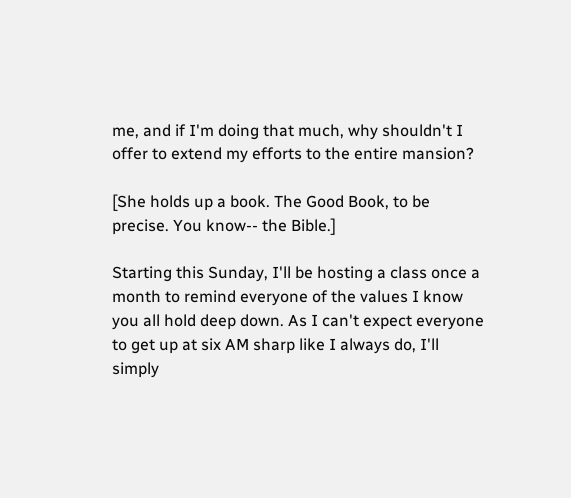me, and if I'm doing that much, why shouldn't I offer to extend my efforts to the entire mansion?

[She holds up a book. The Good Book, to be precise. You know-- the Bible.]

Starting this Sunday, I'll be hosting a class once a month to remind everyone of the values I know you all hold deep down. As I can't expect everyone to get up at six AM sharp like I always do, I'll simply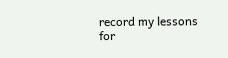record my lessons for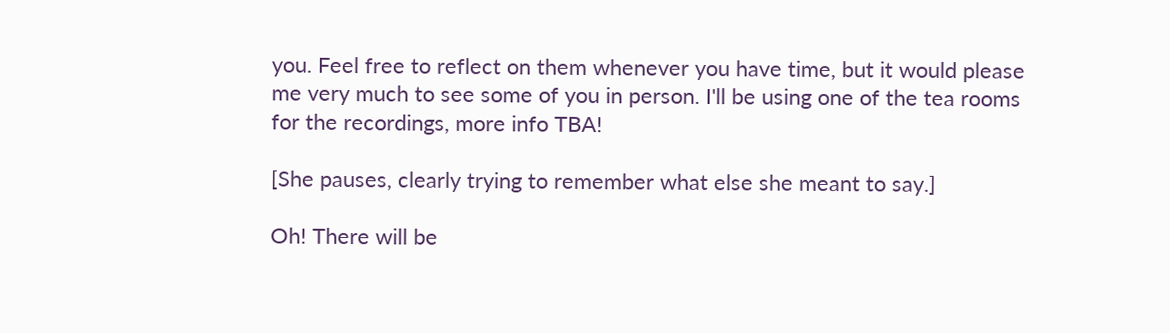you. Feel free to reflect on them whenever you have time, but it would please me very much to see some of you in person. I'll be using one of the tea rooms for the recordings, more info TBA!

[She pauses, clearly trying to remember what else she meant to say.]

Oh! There will be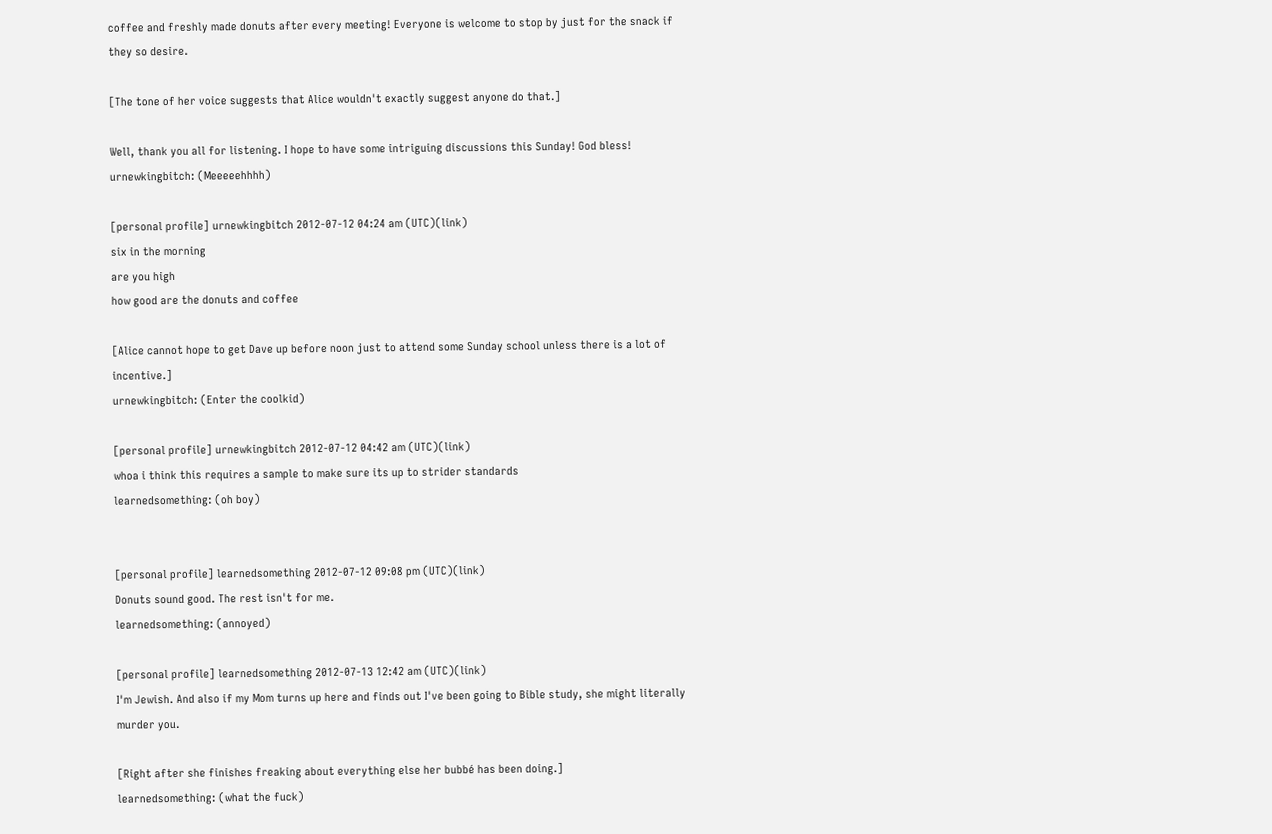coffee and freshly made donuts after every meeting! Everyone is welcome to stop by just for the snack if they so desire.

[The tone of her voice suggests that Alice wouldn't exactly suggest anyone do that.]

Well, thank you all for listening. I hope to have some intriguing discussions this Sunday! God bless!
urnewkingbitch: (Meeeeehhhh)

[personal profile] urnewkingbitch 2012-07-12 04:24 am (UTC)(link)
six in the morning
are you high
how good are the donuts and coffee

[Alice cannot hope to get Dave up before noon just to attend some Sunday school unless there is a lot of incentive.]
urnewkingbitch: (Enter the coolkid)

[personal profile] urnewkingbitch 2012-07-12 04:42 am (UTC)(link)
whoa i think this requires a sample to make sure its up to strider standards
learnedsomething: (oh boy)


[personal profile] learnedsomething 2012-07-12 09:08 pm (UTC)(link)
Donuts sound good. The rest isn't for me.
learnedsomething: (annoyed)

[personal profile] learnedsomething 2012-07-13 12:42 am (UTC)(link)
I'm Jewish. And also if my Mom turns up here and finds out I've been going to Bible study, she might literally murder you.

[Right after she finishes freaking about everything else her bubbé has been doing.]
learnedsomething: (what the fuck)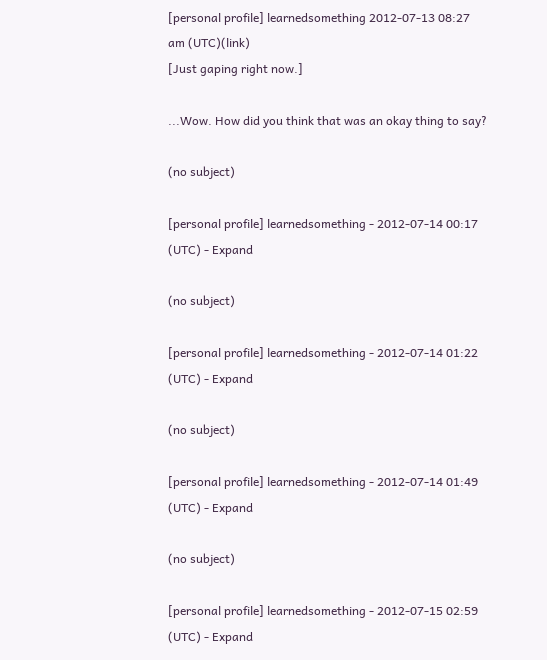[personal profile] learnedsomething 2012-07-13 08:27 am (UTC)(link)
[Just gaping right now.]

...Wow. How did you think that was an okay thing to say?

(no subject)

[personal profile] learnedsomething - 2012-07-14 00:17 (UTC) - Expand

(no subject)

[personal profile] learnedsomething - 2012-07-14 01:22 (UTC) - Expand

(no subject)

[personal profile] learnedsomething - 2012-07-14 01:49 (UTC) - Expand

(no subject)

[personal profile] learnedsomething - 2012-07-15 02:59 (UTC) - Expand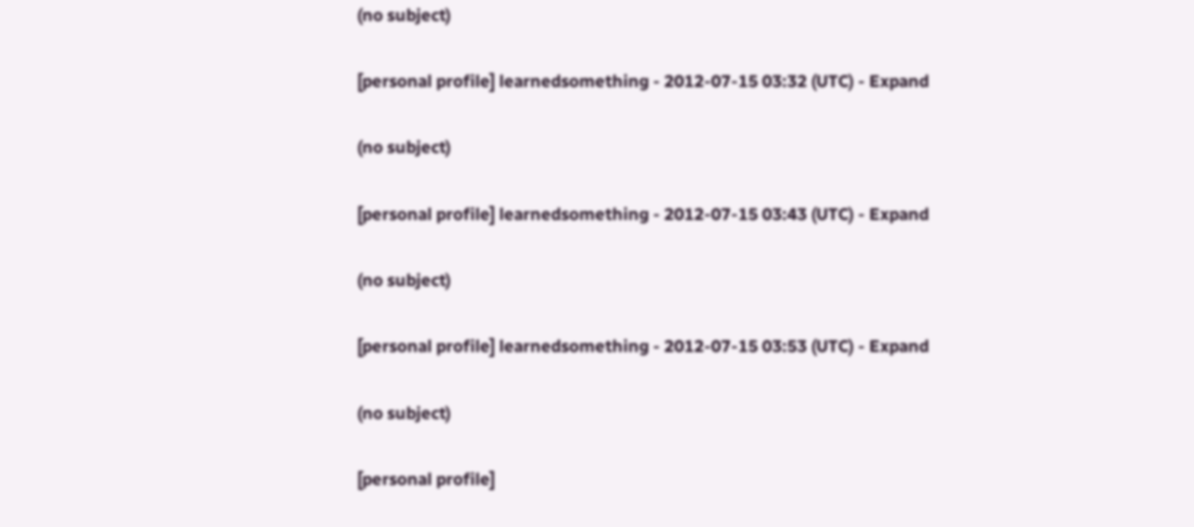(no subject)

[personal profile] learnedsomething - 2012-07-15 03:32 (UTC) - Expand

(no subject)

[personal profile] learnedsomething - 2012-07-15 03:43 (UTC) - Expand

(no subject)

[personal profile] learnedsomething - 2012-07-15 03:53 (UTC) - Expand

(no subject)

[personal profile]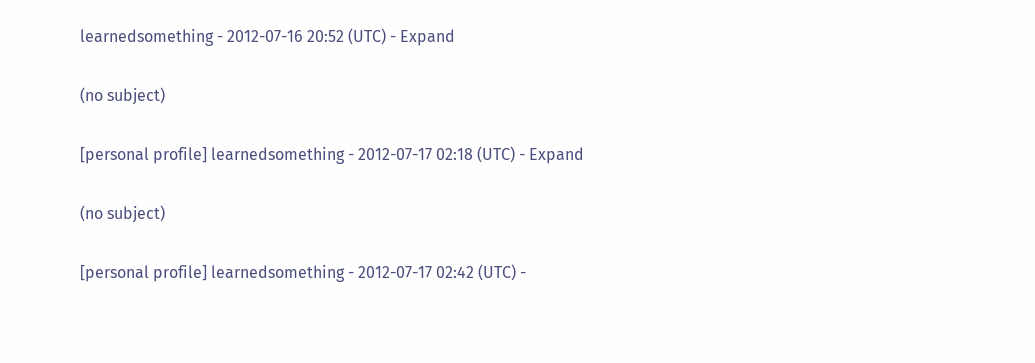learnedsomething - 2012-07-16 20:52 (UTC) - Expand

(no subject)

[personal profile] learnedsomething - 2012-07-17 02:18 (UTC) - Expand

(no subject)

[personal profile] learnedsomething - 2012-07-17 02:42 (UTC) -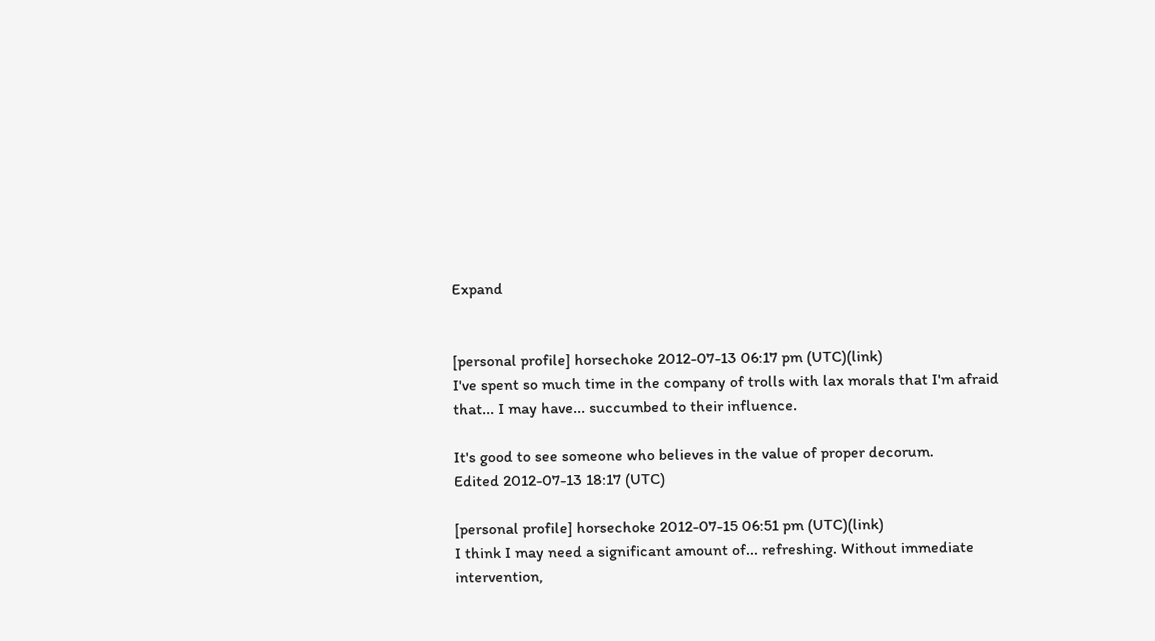Expand


[personal profile] horsechoke 2012-07-13 06:17 pm (UTC)(link)
I've spent so much time in the company of trolls with lax morals that I'm afraid that... I may have... succumbed to their influence.

It's good to see someone who believes in the value of proper decorum.
Edited 2012-07-13 18:17 (UTC)

[personal profile] horsechoke 2012-07-15 06:51 pm (UTC)(link)
I think I may need a significant amount of... refreshing. Without immediate intervention,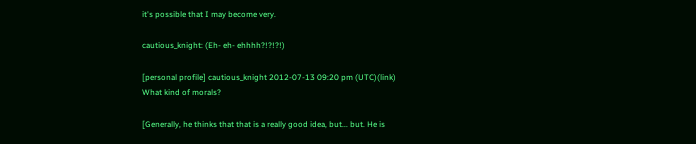it's possible that I may become very.

cautious_knight: (Eh- eh- ehhhh?!?!?!)

[personal profile] cautious_knight 2012-07-13 09:20 pm (UTC)(link)
What kind of morals?

[Generally, he thinks that that is a really good idea, but... but. He is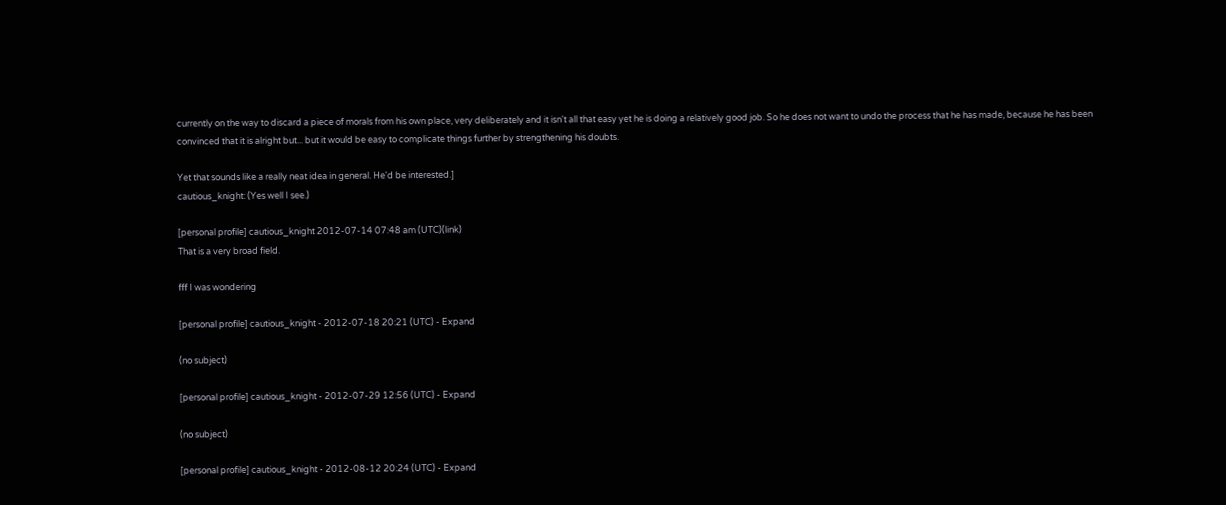currently on the way to discard a piece of morals from his own place, very deliberately and it isn't all that easy yet he is doing a relatively good job. So he does not want to undo the process that he has made, because he has been convinced that it is alright but... but it would be easy to complicate things further by strengthening his doubts.

Yet that sounds like a really neat idea in general. He'd be interested.]
cautious_knight: (Yes well I see.)

[personal profile] cautious_knight 2012-07-14 07:48 am (UTC)(link)
That is a very broad field.

fff I was wondering

[personal profile] cautious_knight - 2012-07-18 20:21 (UTC) - Expand

(no subject)

[personal profile] cautious_knight - 2012-07-29 12:56 (UTC) - Expand

(no subject)

[personal profile] cautious_knight - 2012-08-12 20:24 (UTC) - Expand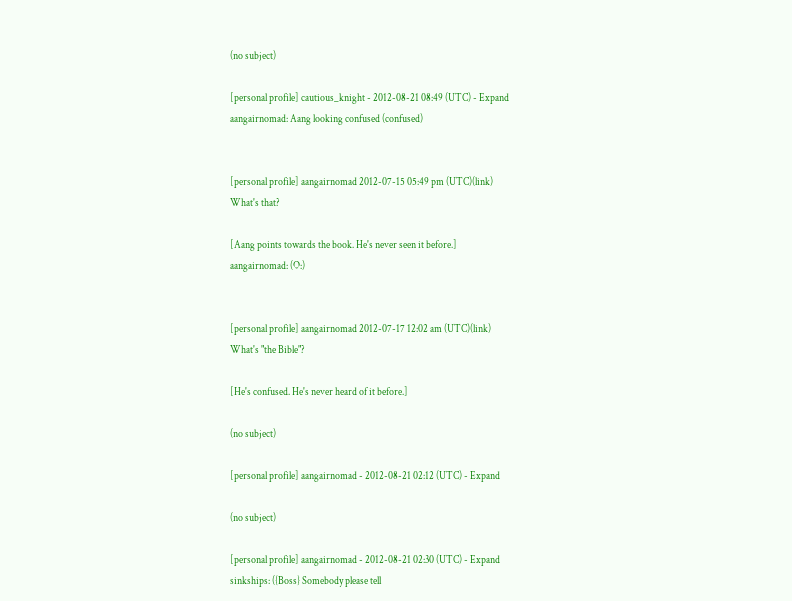(no subject)

[personal profile] cautious_knight - 2012-08-21 08:49 (UTC) - Expand
aangairnomad: Aang looking confused (confused)


[personal profile] aangairnomad 2012-07-15 05:49 pm (UTC)(link)
What's that?

[Aang points towards the book. He's never seen it before.]
aangairnomad: (O:)


[personal profile] aangairnomad 2012-07-17 12:02 am (UTC)(link)
What's "the Bible"?

[He's confused. He's never heard of it before.]

(no subject)

[personal profile] aangairnomad - 2012-08-21 02:12 (UTC) - Expand

(no subject)

[personal profile] aangairnomad - 2012-08-21 02:30 (UTC) - Expand
sinkships: ({Boss} Somebody please tell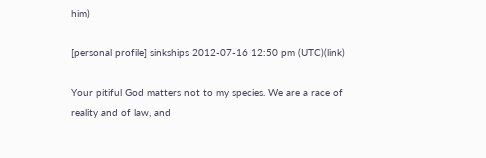him)

[personal profile] sinkships 2012-07-16 12:50 pm (UTC)(link)

Your pitiful God matters not to my species. We are a race of reality and of law, and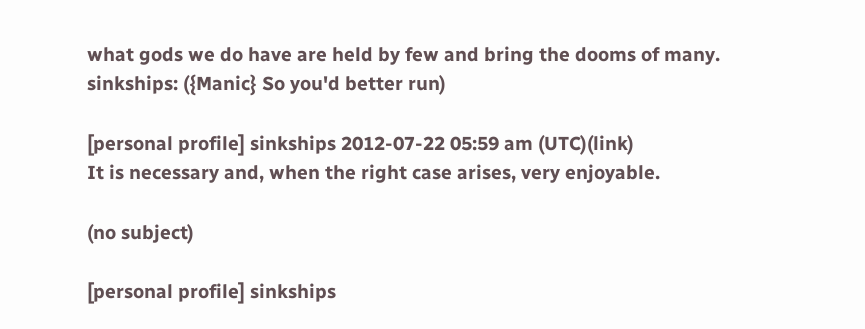what gods we do have are held by few and bring the dooms of many.
sinkships: ({Manic} So you'd better run)

[personal profile] sinkships 2012-07-22 05:59 am (UTC)(link)
It is necessary and, when the right case arises, very enjoyable.

(no subject)

[personal profile] sinkships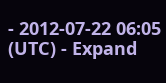- 2012-07-22 06:05 (UTC) - Expand